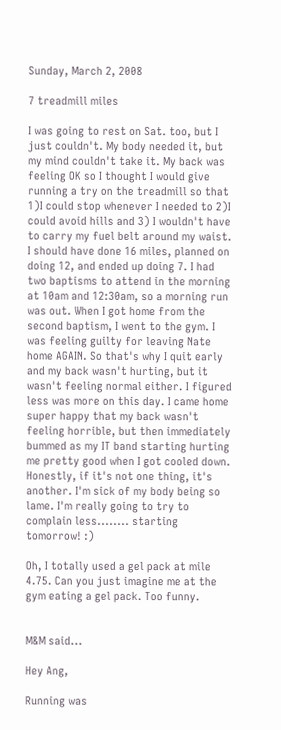Sunday, March 2, 2008

7 treadmill miles

I was going to rest on Sat. too, but I just couldn't. My body needed it, but my mind couldn't take it. My back was feeling OK so I thought I would give running a try on the treadmill so that 1)I could stop whenever I needed to 2)I could avoid hills and 3) I wouldn't have to carry my fuel belt around my waist. I should have done 16 miles, planned on doing 12, and ended up doing 7. I had two baptisms to attend in the morning at 10am and 12:30am, so a morning run was out. When I got home from the second baptism, I went to the gym. I was feeling guilty for leaving Nate home AGAIN. So that's why I quit early and my back wasn't hurting, but it wasn't feeling normal either. I figured less was more on this day. I came home super happy that my back wasn't feeling horrible, but then immediately bummed as my IT band starting hurting me pretty good when I got cooled down. Honestly, if it's not one thing, it's another. I'm sick of my body being so lame. I'm really going to try to complain less........ starting tomorrow! :)

Oh, I totally used a gel pack at mile 4.75. Can you just imagine me at the gym eating a gel pack. Too funny.


M&M said...

Hey Ang,

Running was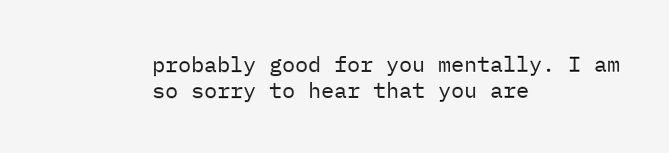probably good for you mentally. I am so sorry to hear that you are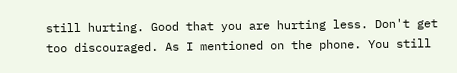still hurting. Good that you are hurting less. Don't get too discouraged. As I mentioned on the phone. You still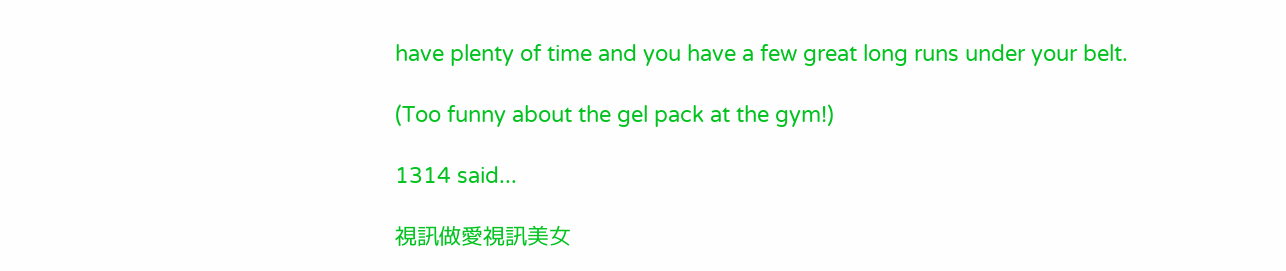have plenty of time and you have a few great long runs under your belt.

(Too funny about the gel pack at the gym!)

1314 said...

視訊做愛視訊美女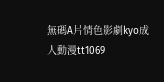無碼A片情色影劇kyo成人動漫tt1069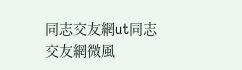同志交友網ut同志交友網微風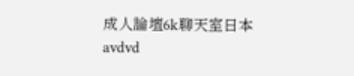成人論壇6k聊天室日本 avdvd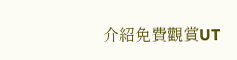介紹免費觀賞UT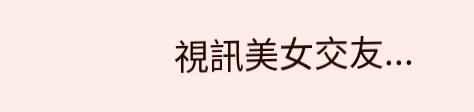視訊美女交友...